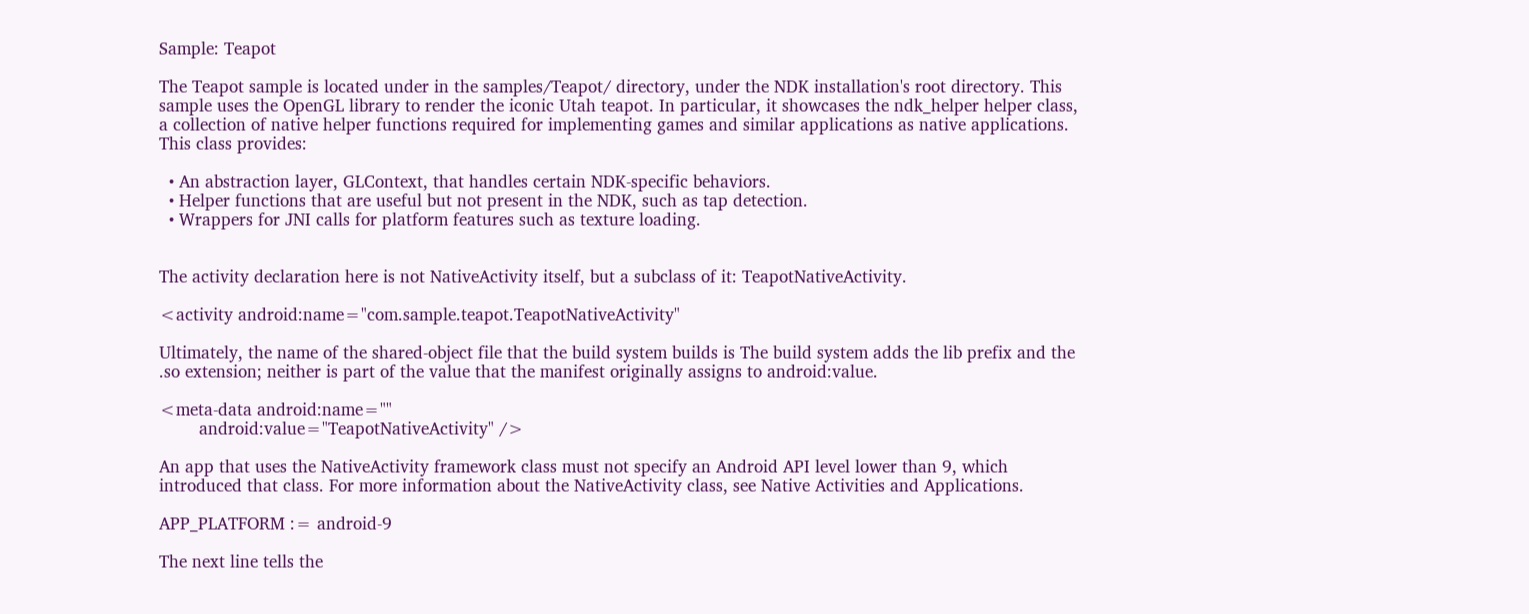Sample: Teapot

The Teapot sample is located under in the samples/Teapot/ directory, under the NDK installation's root directory. This sample uses the OpenGL library to render the iconic Utah teapot. In particular, it showcases the ndk_helper helper class, a collection of native helper functions required for implementing games and similar applications as native applications. This class provides:

  • An abstraction layer, GLContext, that handles certain NDK-specific behaviors.
  • Helper functions that are useful but not present in the NDK, such as tap detection.
  • Wrappers for JNI calls for platform features such as texture loading.


The activity declaration here is not NativeActivity itself, but a subclass of it: TeapotNativeActivity.

<activity android:name="com.sample.teapot.TeapotNativeActivity"

Ultimately, the name of the shared-object file that the build system builds is The build system adds the lib prefix and the .so extension; neither is part of the value that the manifest originally assigns to android:value.

<meta-data android:name=""
        android:value="TeapotNativeActivity" />

An app that uses the NativeActivity framework class must not specify an Android API level lower than 9, which introduced that class. For more information about the NativeActivity class, see Native Activities and Applications.

APP_PLATFORM := android-9

The next line tells the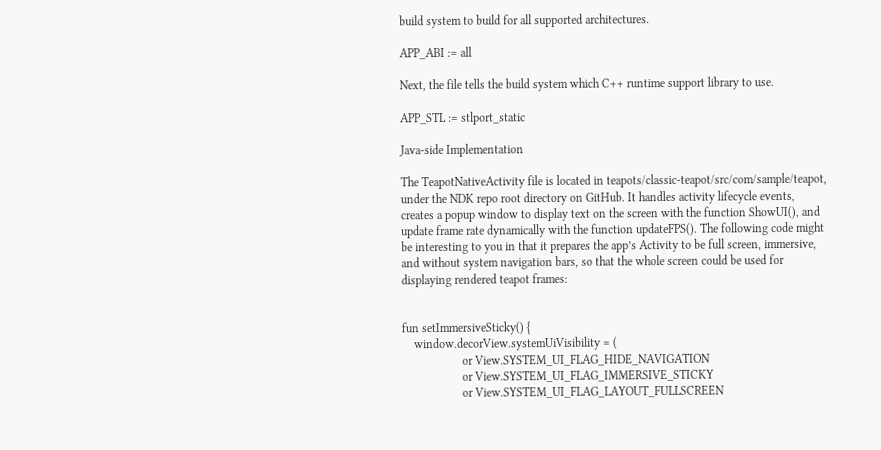build system to build for all supported architectures.

APP_ABI := all

Next, the file tells the build system which C++ runtime support library to use.

APP_STL := stlport_static

Java-side Implementation

The TeapotNativeActivity file is located in teapots/classic-teapot/src/com/sample/teapot, under the NDK repo root directory on GitHub. It handles activity lifecycle events, creates a popup window to display text on the screen with the function ShowUI(), and update frame rate dynamically with the function updateFPS(). The following code might be interesting to you in that it prepares the app’s Activity to be full screen, immersive, and without system navigation bars, so that the whole screen could be used for displaying rendered teapot frames:


fun setImmersiveSticky() {
    window.decorView.systemUiVisibility = (
                    or View.SYSTEM_UI_FLAG_HIDE_NAVIGATION
                    or View.SYSTEM_UI_FLAG_IMMERSIVE_STICKY
                    or View.SYSTEM_UI_FLAG_LAYOUT_FULLSCREEN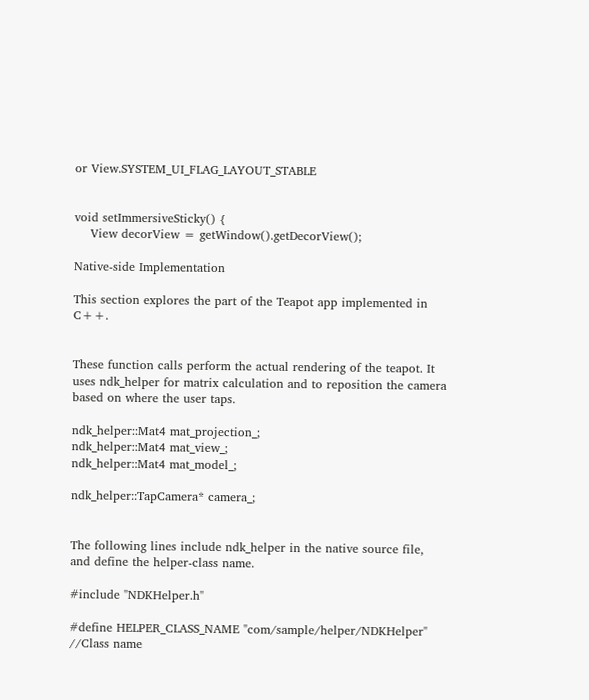or View.SYSTEM_UI_FLAG_LAYOUT_STABLE


void setImmersiveSticky() {
    View decorView = getWindow().getDecorView();

Native-side Implementation

This section explores the part of the Teapot app implemented in C++.


These function calls perform the actual rendering of the teapot. It uses ndk_helper for matrix calculation and to reposition the camera based on where the user taps.

ndk_helper::Mat4 mat_projection_;
ndk_helper::Mat4 mat_view_;
ndk_helper::Mat4 mat_model_;

ndk_helper::TapCamera* camera_;


The following lines include ndk_helper in the native source file, and define the helper-class name.

#include "NDKHelper.h"

#define HELPER_CLASS_NAME "com/sample/helper/NDKHelper" //Class name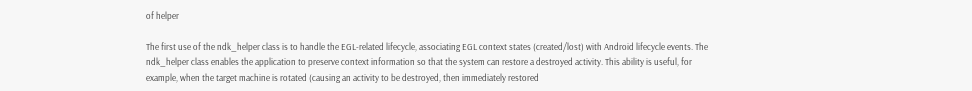of helper

The first use of the ndk_helper class is to handle the EGL-related lifecycle, associating EGL context states (created/lost) with Android lifecycle events. The ndk_helper class enables the application to preserve context information so that the system can restore a destroyed activity. This ability is useful, for example, when the target machine is rotated (causing an activity to be destroyed, then immediately restored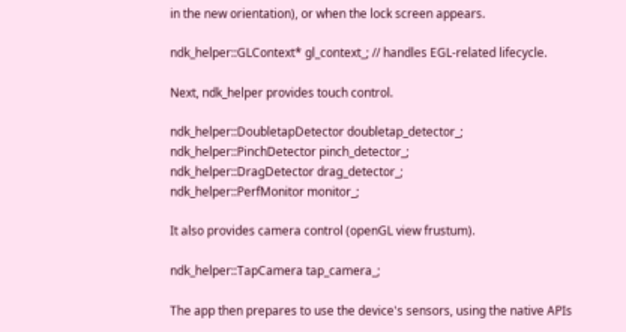in the new orientation), or when the lock screen appears.

ndk_helper::GLContext* gl_context_; // handles EGL-related lifecycle.

Next, ndk_helper provides touch control.

ndk_helper::DoubletapDetector doubletap_detector_;
ndk_helper::PinchDetector pinch_detector_;
ndk_helper::DragDetector drag_detector_;
ndk_helper::PerfMonitor monitor_;

It also provides camera control (openGL view frustum).

ndk_helper::TapCamera tap_camera_;

The app then prepares to use the device's sensors, using the native APIs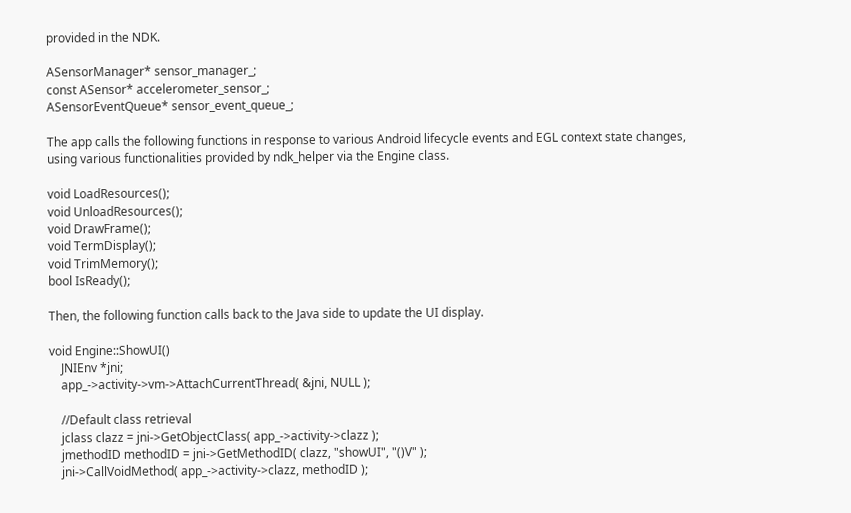provided in the NDK.

ASensorManager* sensor_manager_;
const ASensor* accelerometer_sensor_;
ASensorEventQueue* sensor_event_queue_;

The app calls the following functions in response to various Android lifecycle events and EGL context state changes, using various functionalities provided by ndk_helper via the Engine class.

void LoadResources();
void UnloadResources();
void DrawFrame();
void TermDisplay();
void TrimMemory();
bool IsReady();

Then, the following function calls back to the Java side to update the UI display.

void Engine::ShowUI()
    JNIEnv *jni;
    app_->activity->vm->AttachCurrentThread( &jni, NULL );

    //Default class retrieval
    jclass clazz = jni->GetObjectClass( app_->activity->clazz );
    jmethodID methodID = jni->GetMethodID( clazz, "showUI", "()V" );
    jni->CallVoidMethod( app_->activity->clazz, methodID );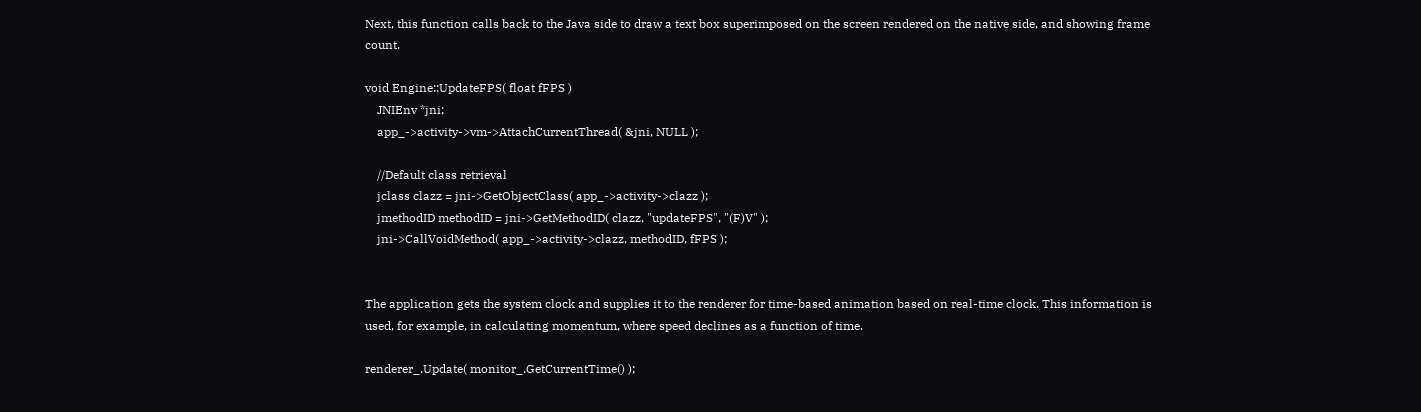Next, this function calls back to the Java side to draw a text box superimposed on the screen rendered on the native side, and showing frame count.

void Engine::UpdateFPS( float fFPS )
    JNIEnv *jni;
    app_->activity->vm->AttachCurrentThread( &jni, NULL );

    //Default class retrieval
    jclass clazz = jni->GetObjectClass( app_->activity->clazz );
    jmethodID methodID = jni->GetMethodID( clazz, "updateFPS", "(F)V" );
    jni->CallVoidMethod( app_->activity->clazz, methodID, fFPS );


The application gets the system clock and supplies it to the renderer for time-based animation based on real-time clock. This information is used, for example, in calculating momentum, where speed declines as a function of time.

renderer_.Update( monitor_.GetCurrentTime() );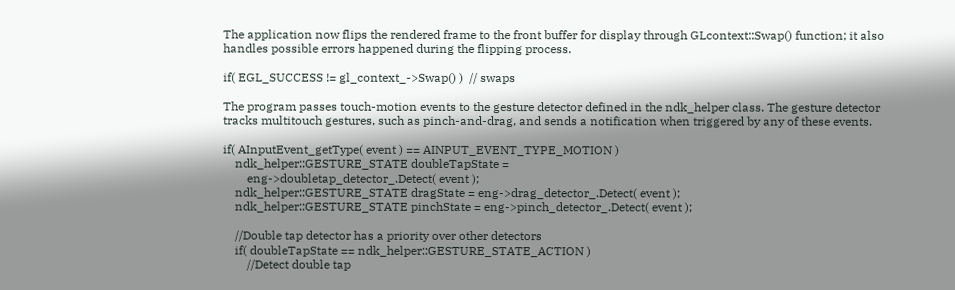The application now flips the rendered frame to the front buffer for display through GLcontext::Swap() function; it also handles possible errors happened during the flipping process.

if( EGL_SUCCESS != gl_context_->Swap() )  // swaps

The program passes touch-motion events to the gesture detector defined in the ndk_helper class. The gesture detector tracks multitouch gestures, such as pinch-and-drag, and sends a notification when triggered by any of these events.

if( AInputEvent_getType( event ) == AINPUT_EVENT_TYPE_MOTION )
    ndk_helper::GESTURE_STATE doubleTapState =
        eng->doubletap_detector_.Detect( event );
    ndk_helper::GESTURE_STATE dragState = eng->drag_detector_.Detect( event );
    ndk_helper::GESTURE_STATE pinchState = eng->pinch_detector_.Detect( event );

    //Double tap detector has a priority over other detectors
    if( doubleTapState == ndk_helper::GESTURE_STATE_ACTION )
        //Detect double tap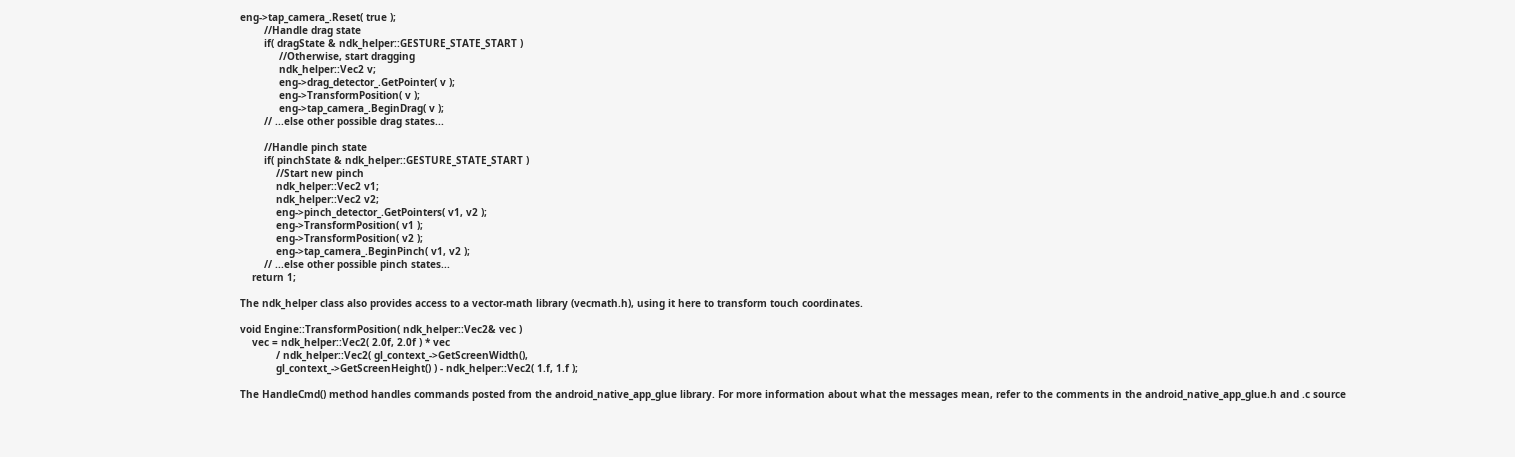eng->tap_camera_.Reset( true );
        //Handle drag state
        if( dragState & ndk_helper::GESTURE_STATE_START )
             //Otherwise, start dragging
             ndk_helper::Vec2 v;
             eng->drag_detector_.GetPointer( v );
             eng->TransformPosition( v );
             eng->tap_camera_.BeginDrag( v );
        // ...else other possible drag states...

        //Handle pinch state
        if( pinchState & ndk_helper::GESTURE_STATE_START )
            //Start new pinch
            ndk_helper::Vec2 v1;
            ndk_helper::Vec2 v2;
            eng->pinch_detector_.GetPointers( v1, v2 );
            eng->TransformPosition( v1 );
            eng->TransformPosition( v2 );
            eng->tap_camera_.BeginPinch( v1, v2 );
        // ...else other possible pinch states...
    return 1;

The ndk_helper class also provides access to a vector-math library (vecmath.h), using it here to transform touch coordinates.

void Engine::TransformPosition( ndk_helper::Vec2& vec )
    vec = ndk_helper::Vec2( 2.0f, 2.0f ) * vec
            / ndk_helper::Vec2( gl_context_->GetScreenWidth(),
            gl_context_->GetScreenHeight() ) - ndk_helper::Vec2( 1.f, 1.f );

The HandleCmd() method handles commands posted from the android_native_app_glue library. For more information about what the messages mean, refer to the comments in the android_native_app_glue.h and .c source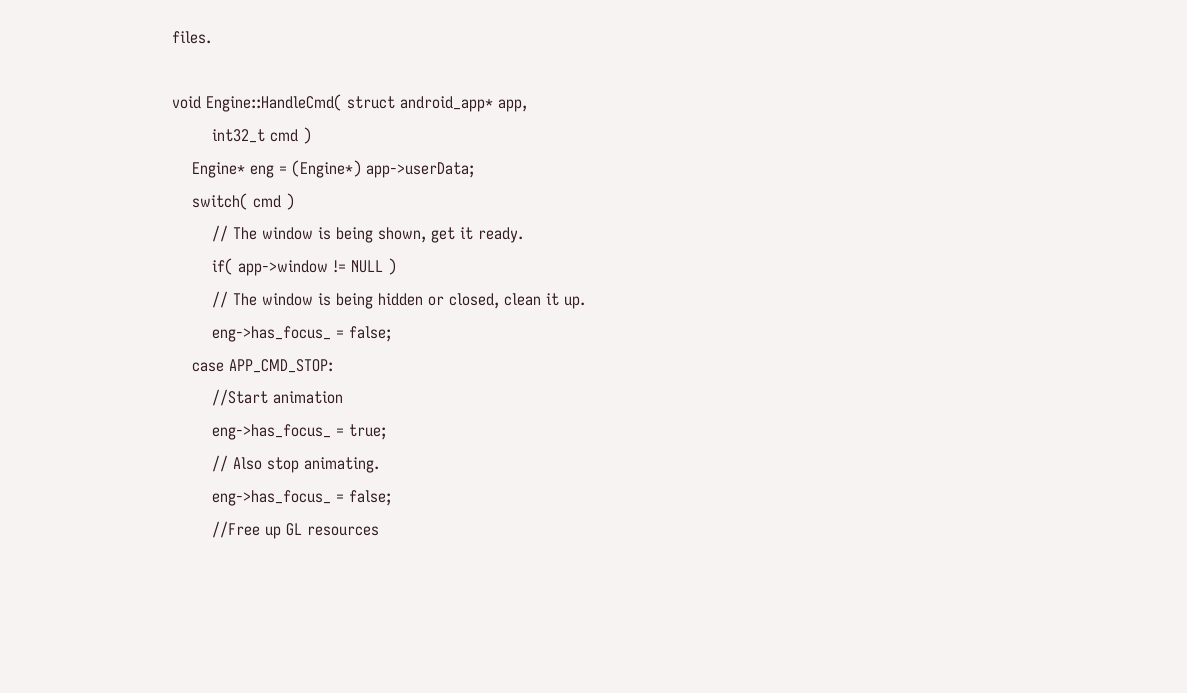files.

void Engine::HandleCmd( struct android_app* app,
        int32_t cmd )
    Engine* eng = (Engine*) app->userData;
    switch( cmd )
        // The window is being shown, get it ready.
        if( app->window != NULL )
        // The window is being hidden or closed, clean it up.
        eng->has_focus_ = false;
    case APP_CMD_STOP:
        //Start animation
        eng->has_focus_ = true;
        // Also stop animating.
        eng->has_focus_ = false;
        //Free up GL resources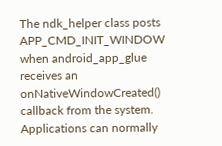The ndk_helper class posts APP_CMD_INIT_WINDOW when android_app_glue receives an onNativeWindowCreated() callback from the system. Applications can normally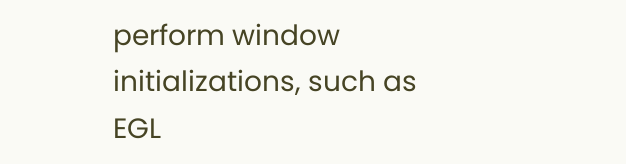perform window initializations, such as EGL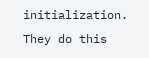initialization. They do this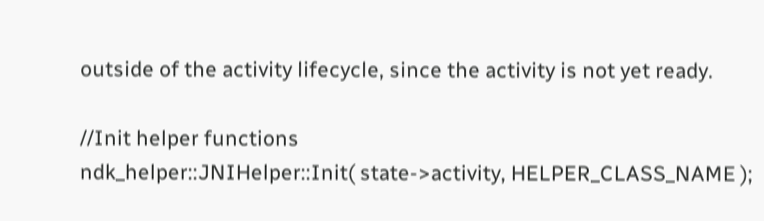outside of the activity lifecycle, since the activity is not yet ready.

//Init helper functions
ndk_helper::JNIHelper::Init( state->activity, HELPER_CLASS_NAME );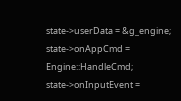state->userData = &g_engine;
state->onAppCmd = Engine::HandleCmd;
state->onInputEvent =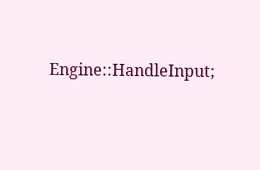Engine::HandleInput;